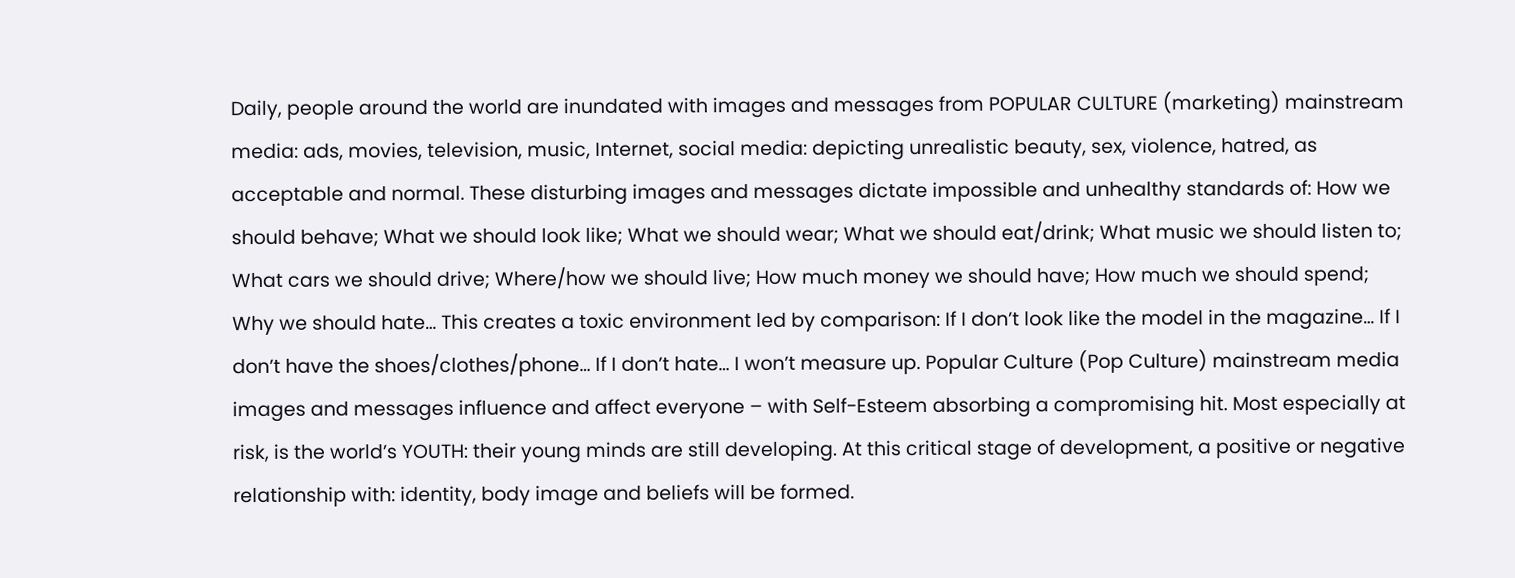Daily, people around the world are inundated with images and messages from POPULAR CULTURE (marketing) mainstream media: ads, movies, television, music, Internet, social media: depicting unrealistic beauty, sex, violence, hatred, as acceptable and normal. These disturbing images and messages dictate impossible and unhealthy standards of: How we should behave; What we should look like; What we should wear; What we should eat/drink; What music we should listen to; What cars we should drive; Where/how we should live; How much money we should have; How much we should spend; Why we should hate… This creates a toxic environment led by comparison: If I don’t look like the model in the magazine… If I don’t have the shoes/clothes/phone… If I don’t hate… I won’t measure up. Popular Culture (Pop Culture) mainstream media images and messages influence and affect everyone – with Self-Esteem absorbing a compromising hit. Most especially at risk, is the world’s YOUTH: their young minds are still developing. At this critical stage of development, a positive or negative relationship with: identity, body image and beliefs will be formed.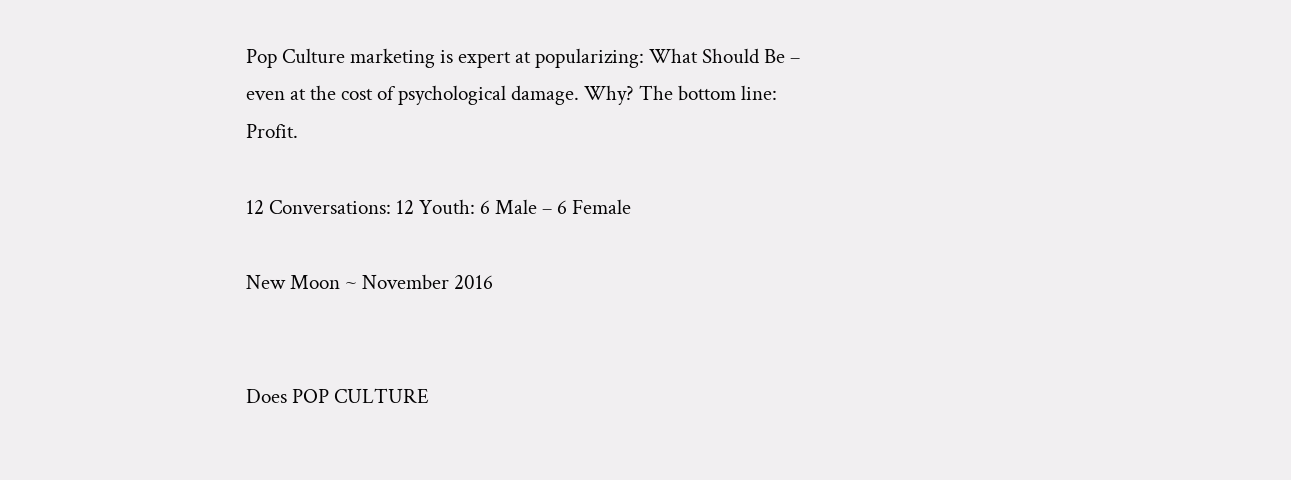Pop Culture marketing is expert at popularizing: What Should Be – even at the cost of psychological damage. Why? The bottom line: Profit.

12 Conversations: 12 Youth: 6 Male – 6 Female

New Moon ~ November 2016


Does POP CULTURE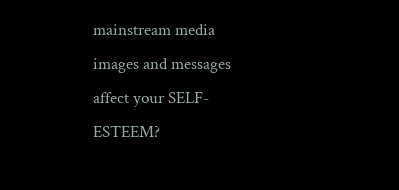mainstream media images and messages affect your SELF-ESTEEM?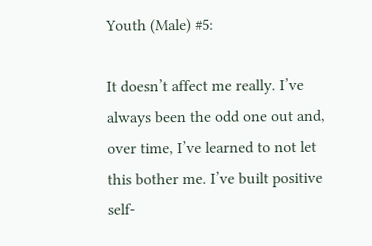Youth (Male) #5:

It doesn’t affect me really. I’ve always been the odd one out and, over time, I’ve learned to not let this bother me. I’ve built positive self-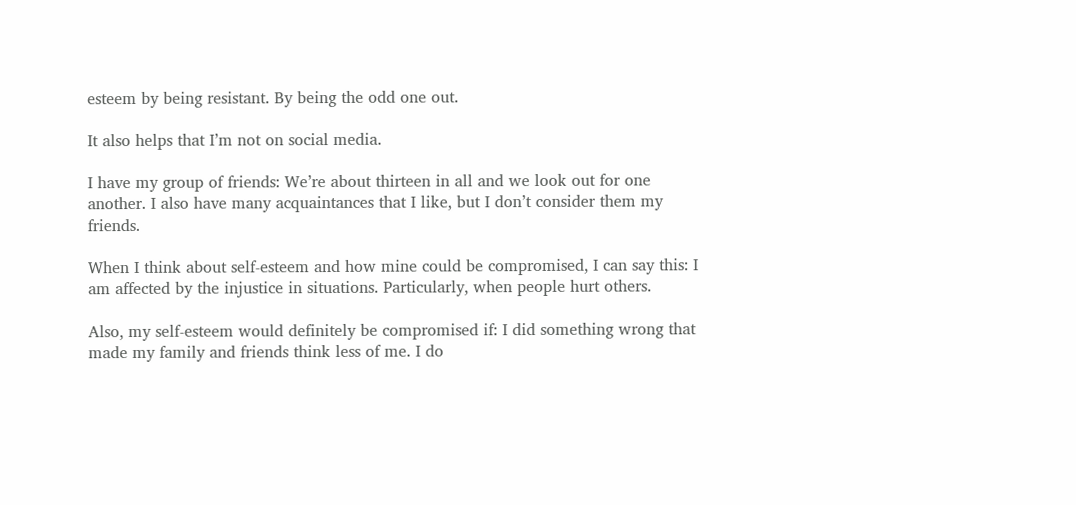esteem by being resistant. By being the odd one out.

It also helps that I’m not on social media.

I have my group of friends: We’re about thirteen in all and we look out for one another. I also have many acquaintances that I like, but I don’t consider them my friends.

When I think about self-esteem and how mine could be compromised, I can say this: I am affected by the injustice in situations. Particularly, when people hurt others.

Also, my self-esteem would definitely be compromised if: I did something wrong that made my family and friends think less of me. I do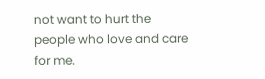not want to hurt the people who love and care for me.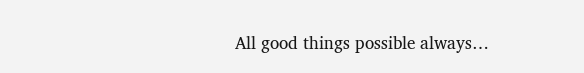All good things possible always…